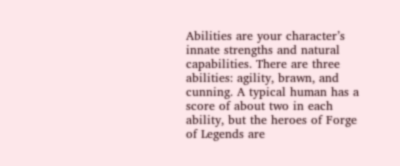Abilities are your character’s innate strengths and natural capabilities. There are three abilities: agility, brawn, and cunning. A typical human has a score of about two in each ability, but the heroes of Forge of Legends are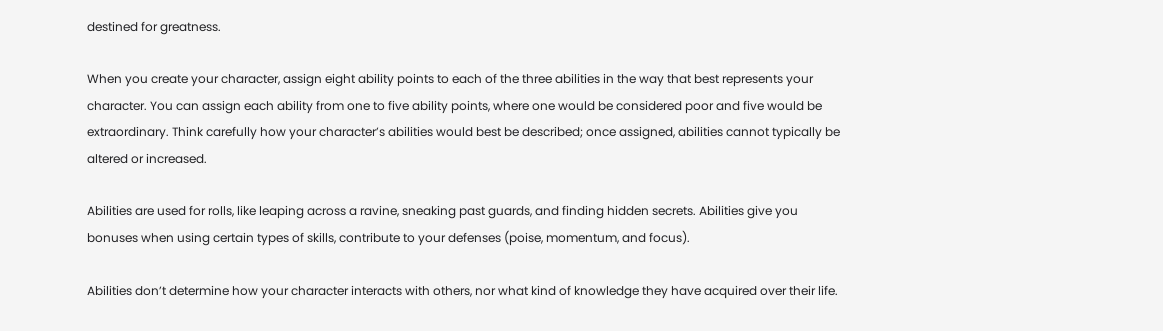destined for greatness.

When you create your character, assign eight ability points to each of the three abilities in the way that best represents your character. You can assign each ability from one to five ability points, where one would be considered poor and five would be extraordinary. Think carefully how your character’s abilities would best be described; once assigned, abilities cannot typically be altered or increased.

Abilities are used for rolls, like leaping across a ravine, sneaking past guards, and finding hidden secrets. Abilities give you bonuses when using certain types of skills, contribute to your defenses (poise, momentum, and focus).

Abilities don’t determine how your character interacts with others, nor what kind of knowledge they have acquired over their life.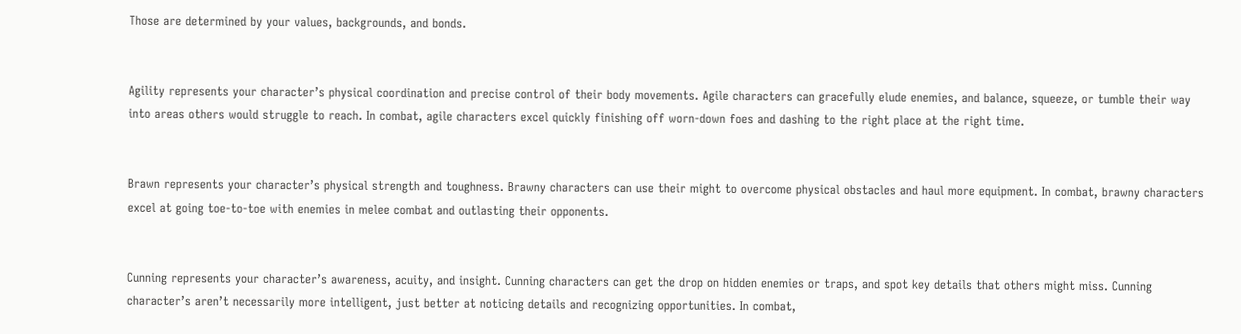Those are determined by your values, backgrounds, and bonds.


Agility represents your character’s physical coordination and precise control of their body movements. Agile characters can gracefully elude enemies, and balance, squeeze, or tumble their way into areas others would struggle to reach. In combat, agile characters excel quickly finishing off worn-down foes and dashing to the right place at the right time.


Brawn represents your character’s physical strength and toughness. Brawny characters can use their might to overcome physical obstacles and haul more equipment. In combat, brawny characters excel at going toe-to-toe with enemies in melee combat and outlasting their opponents.


Cunning represents your character’s awareness, acuity, and insight. Cunning characters can get the drop on hidden enemies or traps, and spot key details that others might miss. Cunning character’s aren’t necessarily more intelligent, just better at noticing details and recognizing opportunities. In combat,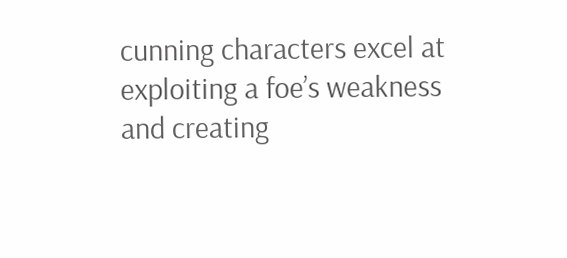cunning characters excel at exploiting a foe’s weakness and creating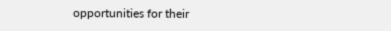opportunities for their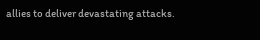allies to deliver devastating attacks.